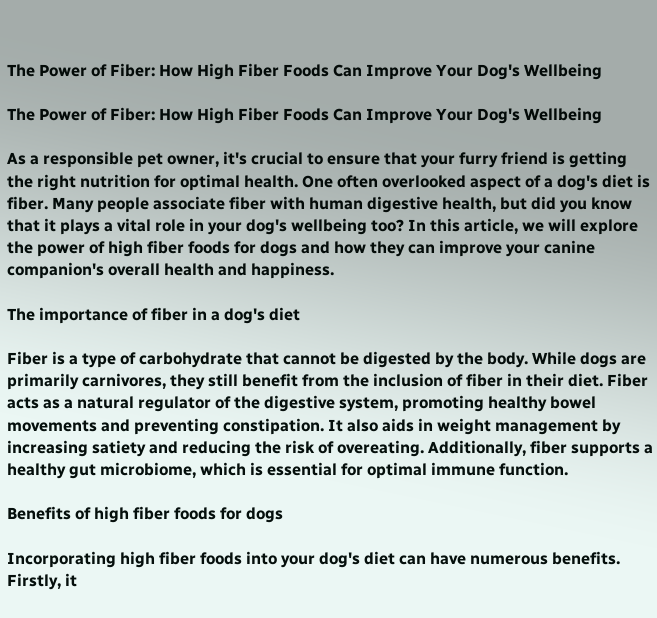The Power of Fiber: How High Fiber Foods Can Improve Your Dog's Wellbeing

The Power of Fiber: How High Fiber Foods Can Improve Your Dog's Wellbeing

As a responsible pet owner, it's crucial to ensure that your furry friend is getting the right nutrition for optimal health. One often overlooked aspect of a dog's diet is fiber. Many people associate fiber with human digestive health, but did you know that it plays a vital role in your dog's wellbeing too? In this article, we will explore the power of high fiber foods for dogs and how they can improve your canine companion's overall health and happiness.

The importance of fiber in a dog's diet

Fiber is a type of carbohydrate that cannot be digested by the body. While dogs are primarily carnivores, they still benefit from the inclusion of fiber in their diet. Fiber acts as a natural regulator of the digestive system, promoting healthy bowel movements and preventing constipation. It also aids in weight management by increasing satiety and reducing the risk of overeating. Additionally, fiber supports a healthy gut microbiome, which is essential for optimal immune function.

Benefits of high fiber foods for dogs

Incorporating high fiber foods into your dog's diet can have numerous benefits. Firstly, it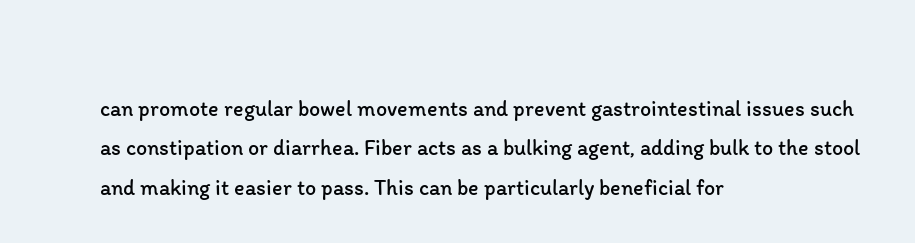can promote regular bowel movements and prevent gastrointestinal issues such as constipation or diarrhea. Fiber acts as a bulking agent, adding bulk to the stool and making it easier to pass. This can be particularly beneficial for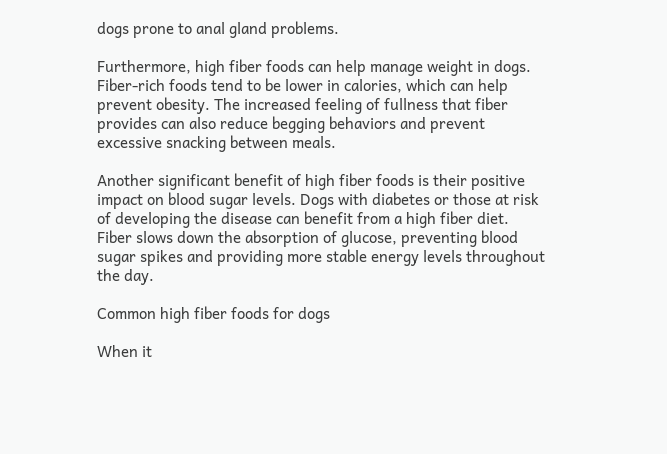dogs prone to anal gland problems.

Furthermore, high fiber foods can help manage weight in dogs. Fiber-rich foods tend to be lower in calories, which can help prevent obesity. The increased feeling of fullness that fiber provides can also reduce begging behaviors and prevent excessive snacking between meals.

Another significant benefit of high fiber foods is their positive impact on blood sugar levels. Dogs with diabetes or those at risk of developing the disease can benefit from a high fiber diet. Fiber slows down the absorption of glucose, preventing blood sugar spikes and providing more stable energy levels throughout the day.

Common high fiber foods for dogs

When it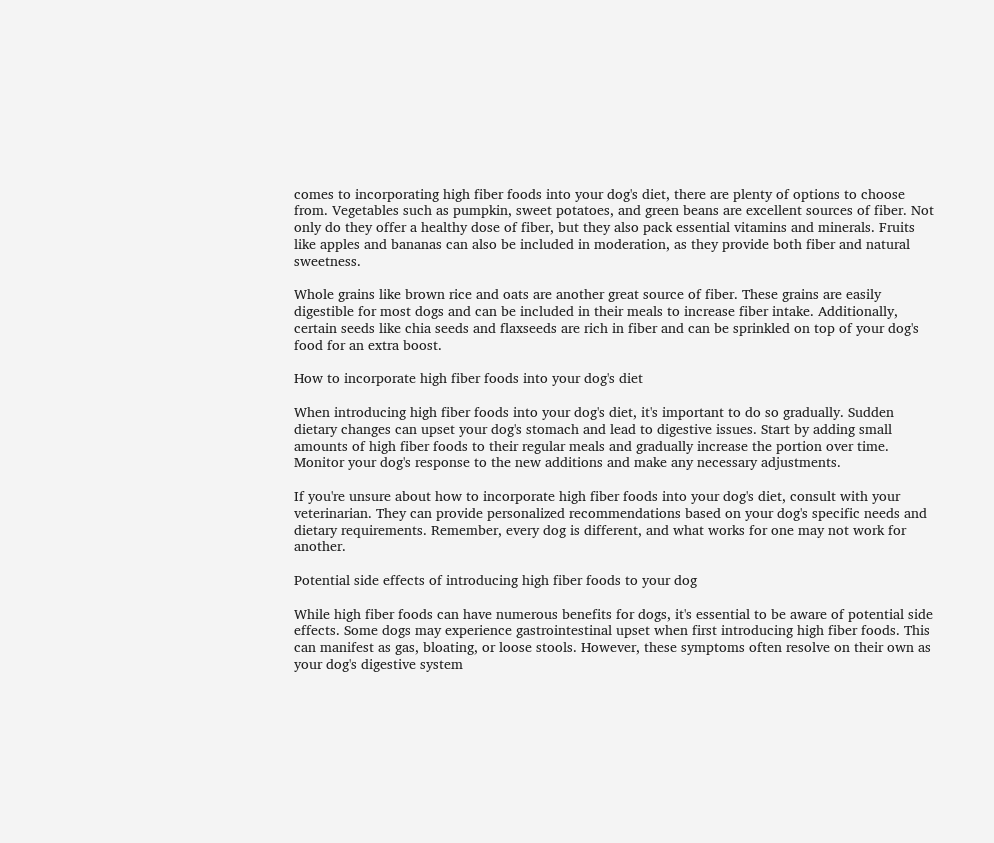comes to incorporating high fiber foods into your dog's diet, there are plenty of options to choose from. Vegetables such as pumpkin, sweet potatoes, and green beans are excellent sources of fiber. Not only do they offer a healthy dose of fiber, but they also pack essential vitamins and minerals. Fruits like apples and bananas can also be included in moderation, as they provide both fiber and natural sweetness.

Whole grains like brown rice and oats are another great source of fiber. These grains are easily digestible for most dogs and can be included in their meals to increase fiber intake. Additionally, certain seeds like chia seeds and flaxseeds are rich in fiber and can be sprinkled on top of your dog's food for an extra boost.

How to incorporate high fiber foods into your dog's diet

When introducing high fiber foods into your dog's diet, it's important to do so gradually. Sudden dietary changes can upset your dog's stomach and lead to digestive issues. Start by adding small amounts of high fiber foods to their regular meals and gradually increase the portion over time. Monitor your dog's response to the new additions and make any necessary adjustments.

If you're unsure about how to incorporate high fiber foods into your dog's diet, consult with your veterinarian. They can provide personalized recommendations based on your dog's specific needs and dietary requirements. Remember, every dog is different, and what works for one may not work for another.

Potential side effects of introducing high fiber foods to your dog

While high fiber foods can have numerous benefits for dogs, it's essential to be aware of potential side effects. Some dogs may experience gastrointestinal upset when first introducing high fiber foods. This can manifest as gas, bloating, or loose stools. However, these symptoms often resolve on their own as your dog's digestive system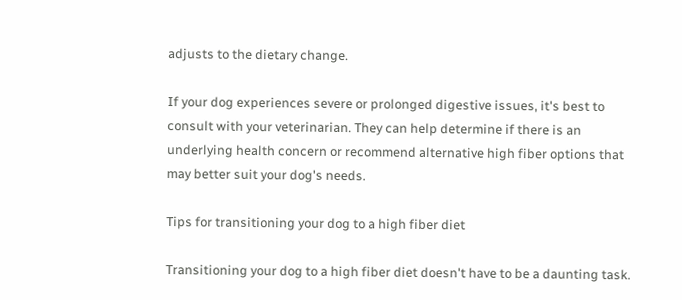adjusts to the dietary change.

If your dog experiences severe or prolonged digestive issues, it's best to consult with your veterinarian. They can help determine if there is an underlying health concern or recommend alternative high fiber options that may better suit your dog's needs.

Tips for transitioning your dog to a high fiber diet

Transitioning your dog to a high fiber diet doesn't have to be a daunting task.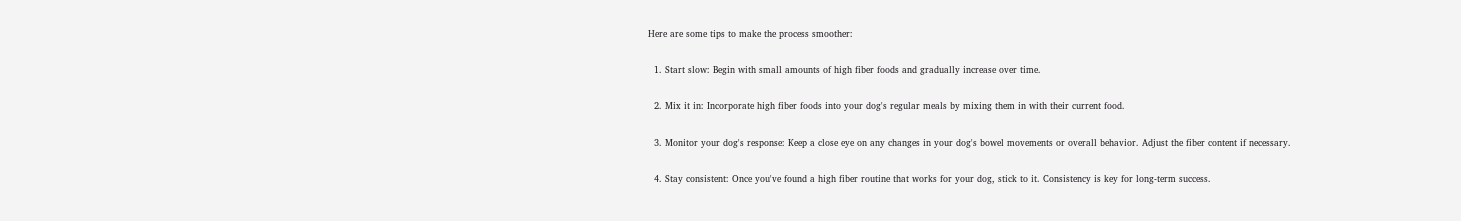Here are some tips to make the process smoother:

  1. Start slow: Begin with small amounts of high fiber foods and gradually increase over time.

  2. Mix it in: Incorporate high fiber foods into your dog's regular meals by mixing them in with their current food.

  3. Monitor your dog's response: Keep a close eye on any changes in your dog's bowel movements or overall behavior. Adjust the fiber content if necessary.

  4. Stay consistent: Once you've found a high fiber routine that works for your dog, stick to it. Consistency is key for long-term success.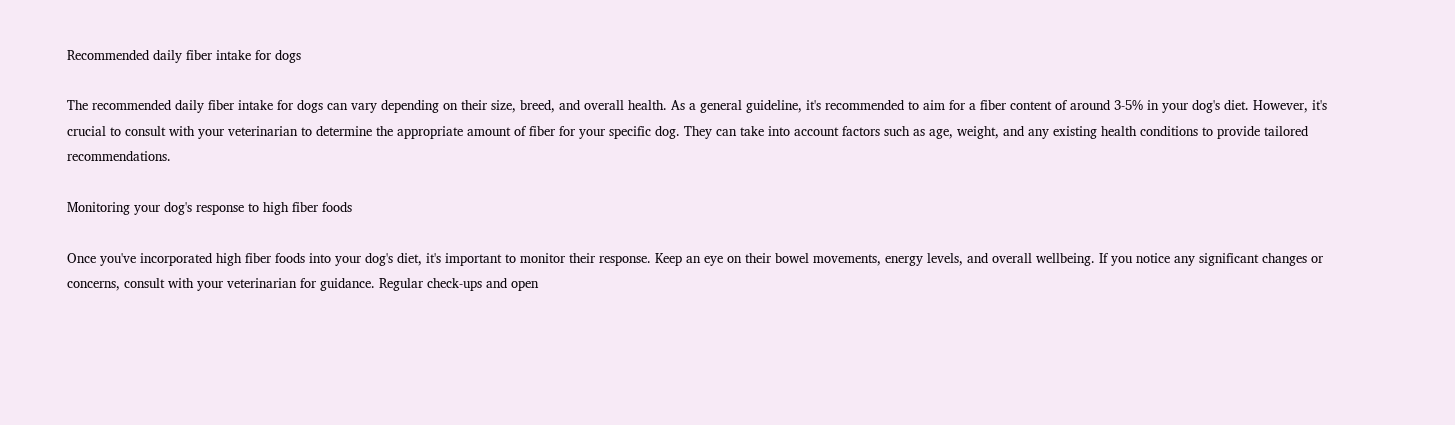Recommended daily fiber intake for dogs

The recommended daily fiber intake for dogs can vary depending on their size, breed, and overall health. As a general guideline, it's recommended to aim for a fiber content of around 3-5% in your dog's diet. However, it's crucial to consult with your veterinarian to determine the appropriate amount of fiber for your specific dog. They can take into account factors such as age, weight, and any existing health conditions to provide tailored recommendations.

Monitoring your dog's response to high fiber foods

Once you've incorporated high fiber foods into your dog's diet, it's important to monitor their response. Keep an eye on their bowel movements, energy levels, and overall wellbeing. If you notice any significant changes or concerns, consult with your veterinarian for guidance. Regular check-ups and open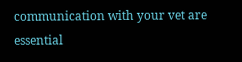communication with your vet are essential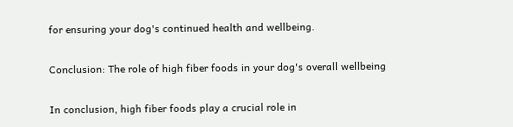for ensuring your dog's continued health and wellbeing.

Conclusion: The role of high fiber foods in your dog's overall wellbeing

In conclusion, high fiber foods play a crucial role in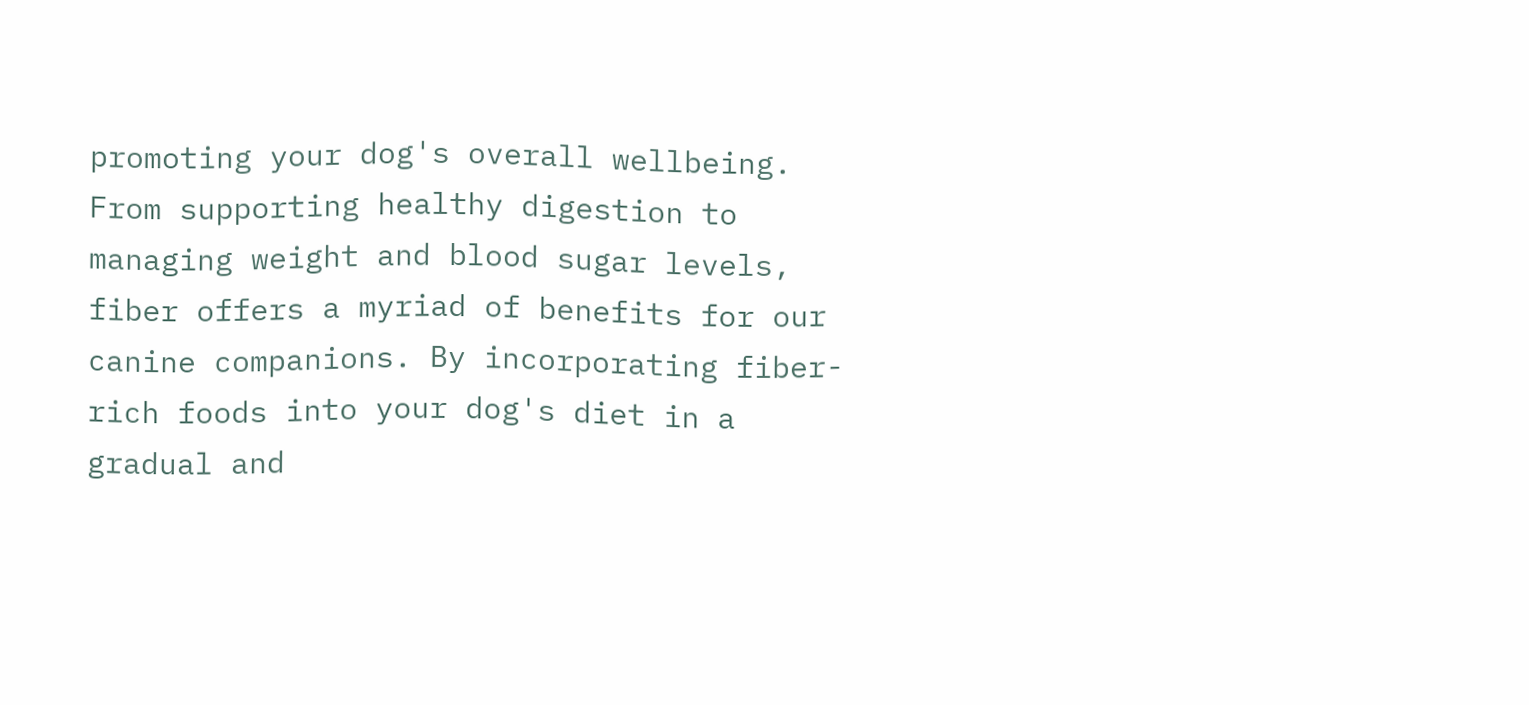promoting your dog's overall wellbeing. From supporting healthy digestion to managing weight and blood sugar levels, fiber offers a myriad of benefits for our canine companions. By incorporating fiber-rich foods into your dog's diet in a gradual and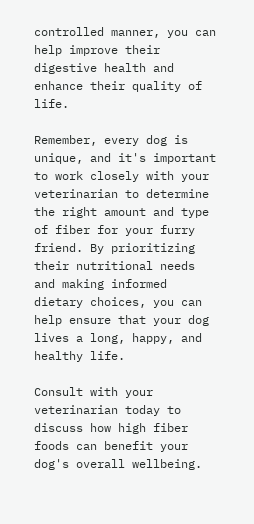controlled manner, you can help improve their digestive health and enhance their quality of life.

Remember, every dog is unique, and it's important to work closely with your veterinarian to determine the right amount and type of fiber for your furry friend. By prioritizing their nutritional needs and making informed dietary choices, you can help ensure that your dog lives a long, happy, and healthy life.

Consult with your veterinarian today to discuss how high fiber foods can benefit your dog's overall wellbeing.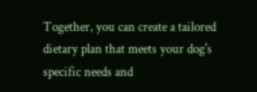Together, you can create a tailored dietary plan that meets your dog's specific needs and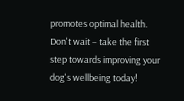promotes optimal health. Don't wait – take the first step towards improving your dog's wellbeing today!